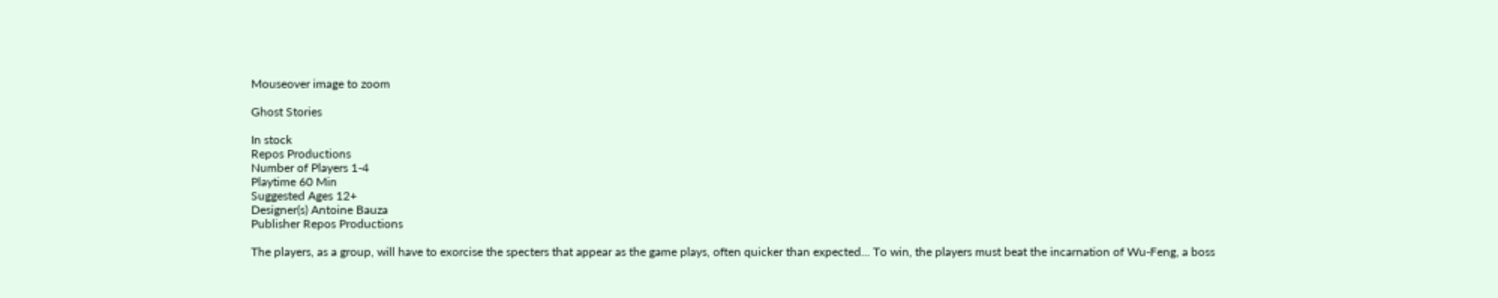Mouseover image to zoom

Ghost Stories

In stock
Repos Productions
Number of Players 1-4
Playtime 60 Min
Suggested Ages 12+
Designer(s) Antoine Bauza
Publisher Repos Productions

The players, as a group, will have to exorcise the specters that appear as the game plays, often quicker than expected... To win, the players must beat the incarnation of Wu-Feng, a boss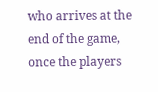who arrives at the end of the game, once the players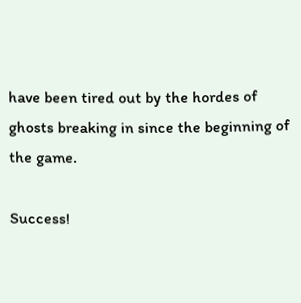have been tired out by the hordes of ghosts breaking in since the beginning of the game.

Success!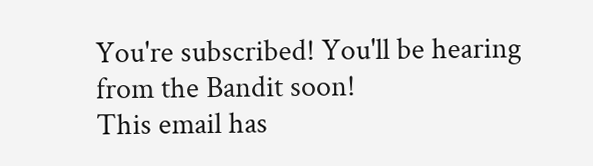You're subscribed! You'll be hearing from the Bandit soon!
This email has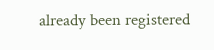already been registered